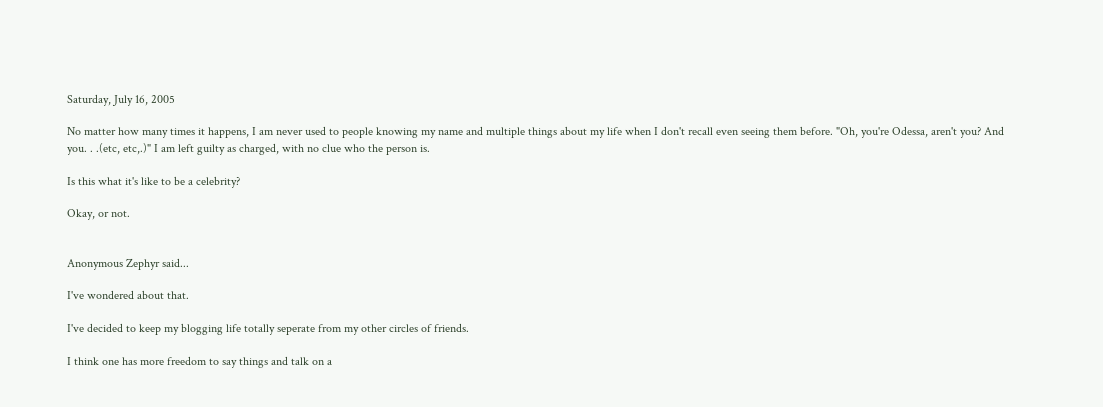Saturday, July 16, 2005

No matter how many times it happens, I am never used to people knowing my name and multiple things about my life when I don't recall even seeing them before. "Oh, you're Odessa, aren't you? And you. . .(etc, etc,.)" I am left guilty as charged, with no clue who the person is.

Is this what it's like to be a celebrity?

Okay, or not.


Anonymous Zephyr said...

I've wondered about that.

I've decided to keep my blogging life totally seperate from my other circles of friends.

I think one has more freedom to say things and talk on a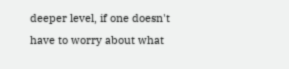deeper level, if one doesn't have to worry about what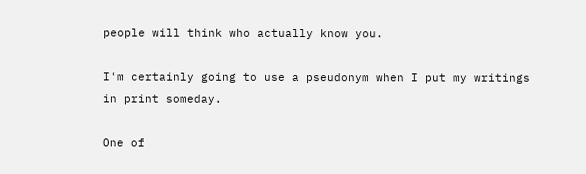people will think who actually know you.

I'm certainly going to use a pseudonym when I put my writings in print someday.

One of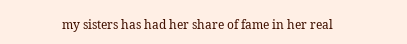my sisters has had her share of fame in her real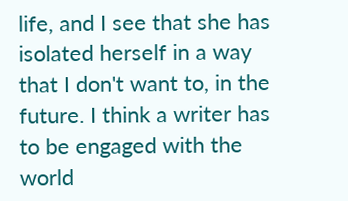life, and I see that she has isolated herself in a way that I don't want to, in the future. I think a writer has to be engaged with the world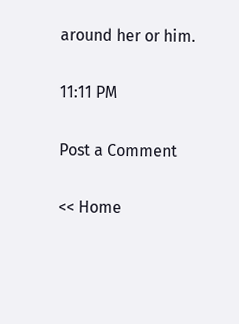around her or him.

11:11 PM

Post a Comment

<< Home